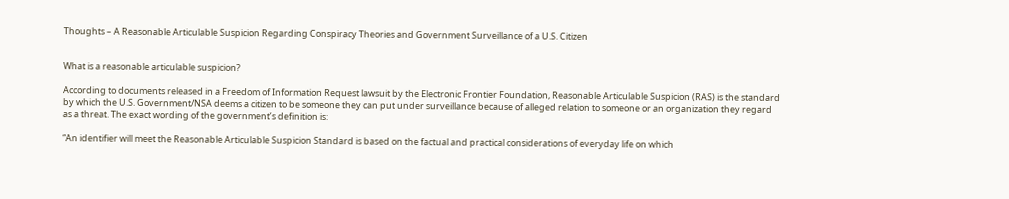Thoughts – A Reasonable Articulable Suspicion Regarding Conspiracy Theories and Government Surveillance of a U.S. Citizen


What is a reasonable articulable suspicion?

According to documents released in a Freedom of Information Request lawsuit by the Electronic Frontier Foundation, Reasonable Articulable Suspicion (RAS) is the standard by which the U.S. Government/NSA deems a citizen to be someone they can put under surveillance because of alleged relation to someone or an organization they regard as a threat. The exact wording of the government’s definition is:

“An identifier will meet the Reasonable Articulable Suspicion Standard is based on the factual and practical considerations of everyday life on which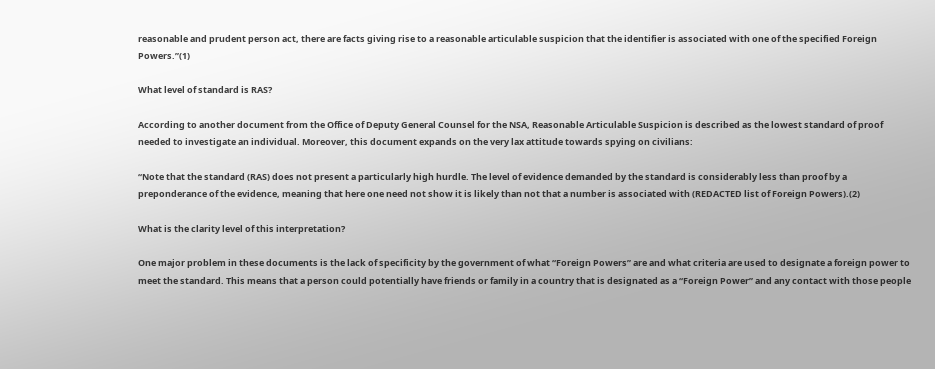reasonable and prudent person act, there are facts giving rise to a reasonable articulable suspicion that the identifier is associated with one of the specified Foreign Powers.”(1)

What level of standard is RAS?

According to another document from the Office of Deputy General Counsel for the NSA, Reasonable Articulable Suspicion is described as the lowest standard of proof needed to investigate an individual. Moreover, this document expands on the very lax attitude towards spying on civilians:

“Note that the standard (RAS) does not present a particularly high hurdle. The level of evidence demanded by the standard is considerably less than proof by a preponderance of the evidence, meaning that here one need not show it is likely than not that a number is associated with (REDACTED list of Foreign Powers).(2)

What is the clarity level of this interpretation?

One major problem in these documents is the lack of specificity by the government of what “Foreign Powers” are and what criteria are used to designate a foreign power to meet the standard. This means that a person could potentially have friends or family in a country that is designated as a “Foreign Power” and any contact with those people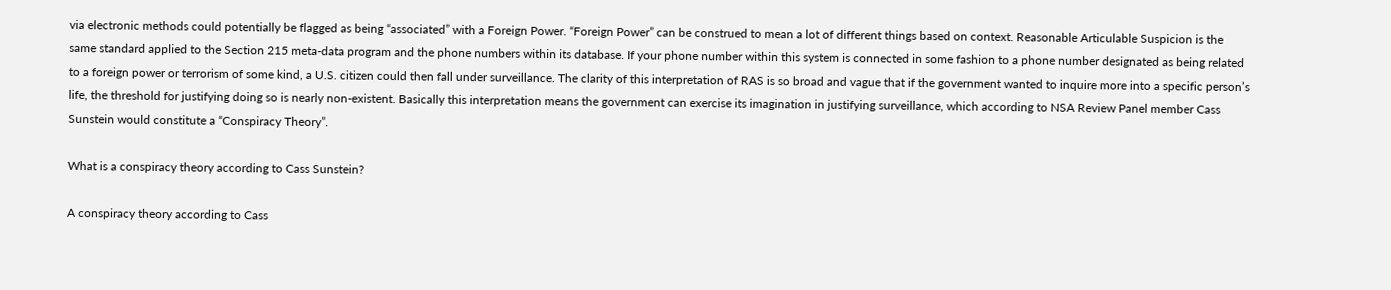via electronic methods could potentially be flagged as being “associated” with a Foreign Power. “Foreign Power” can be construed to mean a lot of different things based on context. Reasonable Articulable Suspicion is the same standard applied to the Section 215 meta-data program and the phone numbers within its database. If your phone number within this system is connected in some fashion to a phone number designated as being related to a foreign power or terrorism of some kind, a U.S. citizen could then fall under surveillance. The clarity of this interpretation of RAS is so broad and vague that if the government wanted to inquire more into a specific person’s life, the threshold for justifying doing so is nearly non-existent. Basically this interpretation means the government can exercise its imagination in justifying surveillance, which according to NSA Review Panel member Cass Sunstein would constitute a “Conspiracy Theory”.

What is a conspiracy theory according to Cass Sunstein?

A conspiracy theory according to Cass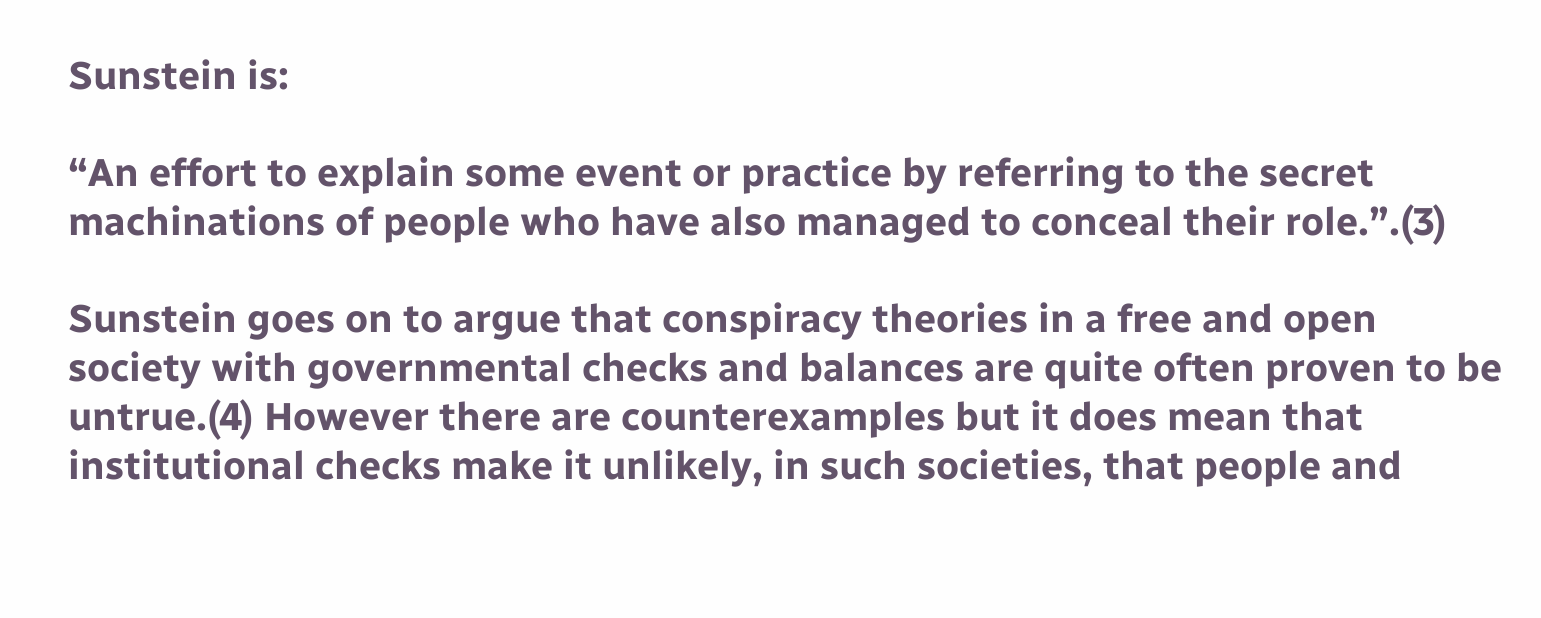Sunstein is:

“An effort to explain some event or practice by referring to the secret machinations of people who have also managed to conceal their role.”.(3)

Sunstein goes on to argue that conspiracy theories in a free and open society with governmental checks and balances are quite often proven to be untrue.(4) However there are counterexamples but it does mean that institutional checks make it unlikely, in such societies, that people and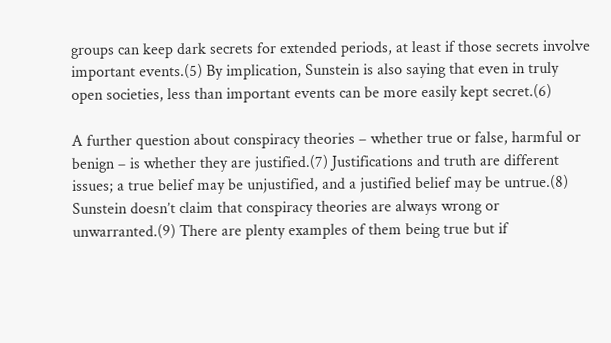groups can keep dark secrets for extended periods, at least if those secrets involve important events.(5) By implication, Sunstein is also saying that even in truly open societies, less than important events can be more easily kept secret.(6)

A further question about conspiracy theories – whether true or false, harmful or benign – is whether they are justified.(7) Justifications and truth are different issues; a true belief may be unjustified, and a justified belief may be untrue.(8) Sunstein doesn’t claim that conspiracy theories are always wrong or unwarranted.(9) There are plenty examples of them being true but if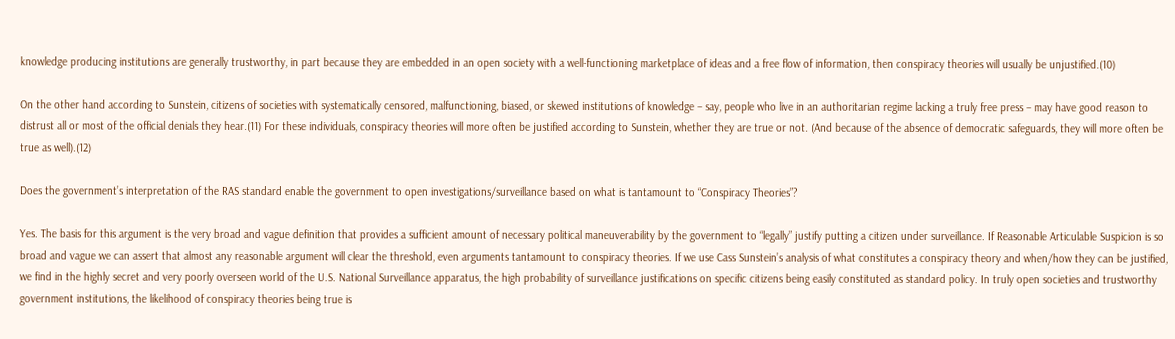knowledge producing institutions are generally trustworthy, in part because they are embedded in an open society with a well-functioning marketplace of ideas and a free flow of information, then conspiracy theories will usually be unjustified.(10)

On the other hand according to Sunstein, citizens of societies with systematically censored, malfunctioning, biased, or skewed institutions of knowledge – say, people who live in an authoritarian regime lacking a truly free press – may have good reason to distrust all or most of the official denials they hear.(11) For these individuals, conspiracy theories will more often be justified according to Sunstein, whether they are true or not. (And because of the absence of democratic safeguards, they will more often be true as well).(12)

Does the government’s interpretation of the RAS standard enable the government to open investigations/surveillance based on what is tantamount to “Conspiracy Theories”?

Yes. The basis for this argument is the very broad and vague definition that provides a sufficient amount of necessary political maneuverability by the government to “legally” justify putting a citizen under surveillance. If Reasonable Articulable Suspicion is so broad and vague we can assert that almost any reasonable argument will clear the threshold, even arguments tantamount to conspiracy theories. If we use Cass Sunstein’s analysis of what constitutes a conspiracy theory and when/how they can be justified, we find in the highly secret and very poorly overseen world of the U.S. National Surveillance apparatus, the high probability of surveillance justifications on specific citizens being easily constituted as standard policy. In truly open societies and trustworthy government institutions, the likelihood of conspiracy theories being true is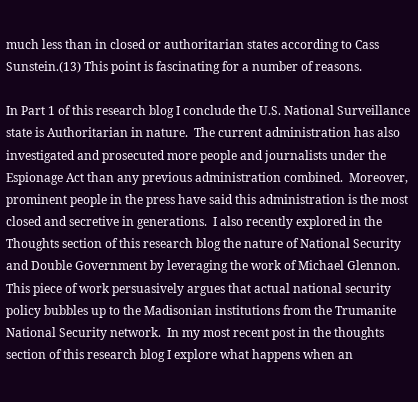much less than in closed or authoritarian states according to Cass Sunstein.(13) This point is fascinating for a number of reasons.

In Part 1 of this research blog I conclude the U.S. National Surveillance state is Authoritarian in nature.  The current administration has also investigated and prosecuted more people and journalists under the Espionage Act than any previous administration combined.  Moreover, prominent people in the press have said this administration is the most closed and secretive in generations.  I also recently explored in the Thoughts section of this research blog the nature of National Security and Double Government by leveraging the work of Michael Glennon. This piece of work persuasively argues that actual national security policy bubbles up to the Madisonian institutions from the Trumanite National Security network.  In my most recent post in the thoughts section of this research blog I explore what happens when an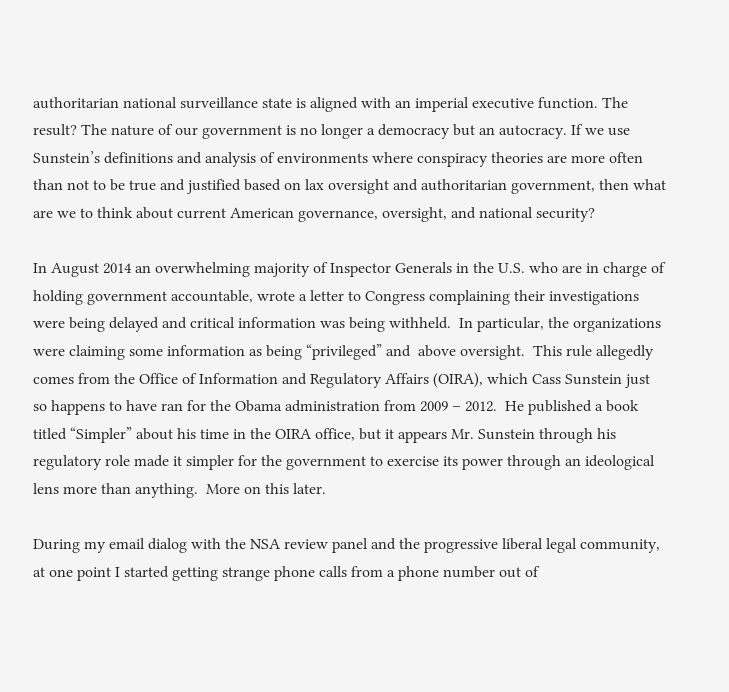authoritarian national surveillance state is aligned with an imperial executive function. The result? The nature of our government is no longer a democracy but an autocracy. If we use Sunstein’s definitions and analysis of environments where conspiracy theories are more often than not to be true and justified based on lax oversight and authoritarian government, then what are we to think about current American governance, oversight, and national security?

In August 2014 an overwhelming majority of Inspector Generals in the U.S. who are in charge of holding government accountable, wrote a letter to Congress complaining their investigations were being delayed and critical information was being withheld.  In particular, the organizations were claiming some information as being “privileged” and  above oversight.  This rule allegedly comes from the Office of Information and Regulatory Affairs (OIRA), which Cass Sunstein just so happens to have ran for the Obama administration from 2009 – 2012.  He published a book titled “Simpler” about his time in the OIRA office, but it appears Mr. Sunstein through his regulatory role made it simpler for the government to exercise its power through an ideological lens more than anything.  More on this later.

During my email dialog with the NSA review panel and the progressive liberal legal community, at one point I started getting strange phone calls from a phone number out of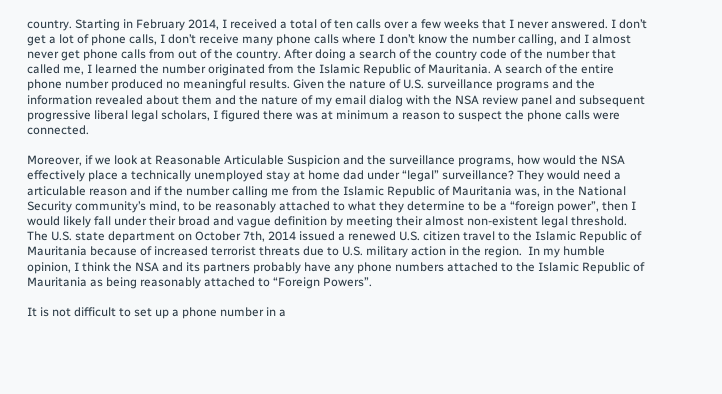country. Starting in February 2014, I received a total of ten calls over a few weeks that I never answered. I don’t get a lot of phone calls, I don’t receive many phone calls where I don’t know the number calling, and I almost never get phone calls from out of the country. After doing a search of the country code of the number that called me, I learned the number originated from the Islamic Republic of Mauritania. A search of the entire phone number produced no meaningful results. Given the nature of U.S. surveillance programs and the information revealed about them and the nature of my email dialog with the NSA review panel and subsequent progressive liberal legal scholars, I figured there was at minimum a reason to suspect the phone calls were connected.

Moreover, if we look at Reasonable Articulable Suspicion and the surveillance programs, how would the NSA effectively place a technically unemployed stay at home dad under “legal” surveillance? They would need a articulable reason and if the number calling me from the Islamic Republic of Mauritania was, in the National Security community’s mind, to be reasonably attached to what they determine to be a “foreign power”, then I would likely fall under their broad and vague definition by meeting their almost non-existent legal threshold. The U.S. state department on October 7th, 2014 issued a renewed U.S. citizen travel to the Islamic Republic of Mauritania because of increased terrorist threats due to U.S. military action in the region.  In my humble opinion, I think the NSA and its partners probably have any phone numbers attached to the Islamic Republic of Mauritania as being reasonably attached to “Foreign Powers”.

It is not difficult to set up a phone number in a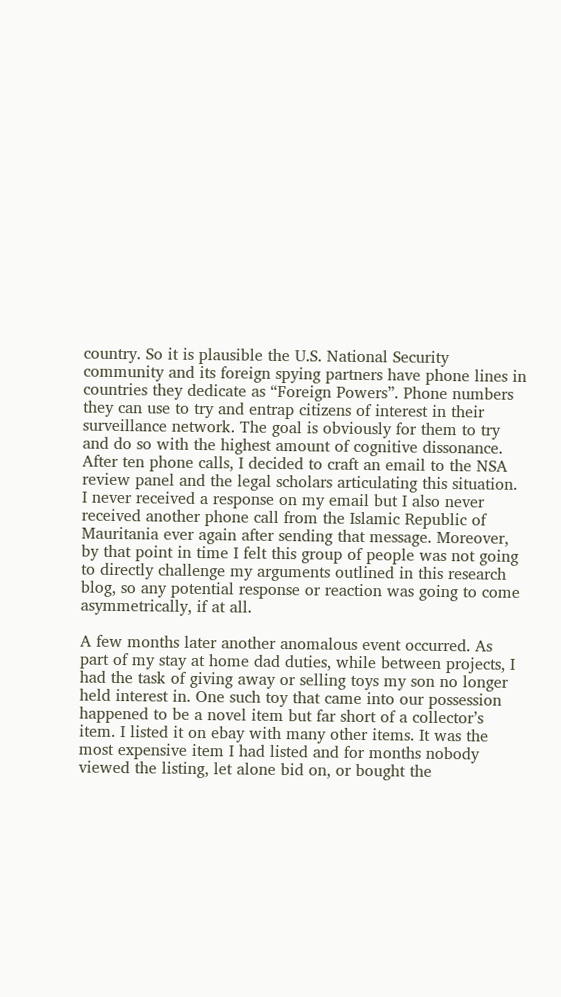country. So it is plausible the U.S. National Security community and its foreign spying partners have phone lines in countries they dedicate as “Foreign Powers”. Phone numbers they can use to try and entrap citizens of interest in their surveillance network. The goal is obviously for them to try and do so with the highest amount of cognitive dissonance. After ten phone calls, I decided to craft an email to the NSA review panel and the legal scholars articulating this situation. I never received a response on my email but I also never received another phone call from the Islamic Republic of Mauritania ever again after sending that message. Moreover, by that point in time I felt this group of people was not going to directly challenge my arguments outlined in this research blog, so any potential response or reaction was going to come asymmetrically, if at all.

A few months later another anomalous event occurred. As part of my stay at home dad duties, while between projects, I had the task of giving away or selling toys my son no longer held interest in. One such toy that came into our possession happened to be a novel item but far short of a collector’s item. I listed it on ebay with many other items. It was the most expensive item I had listed and for months nobody viewed the listing, let alone bid on, or bought the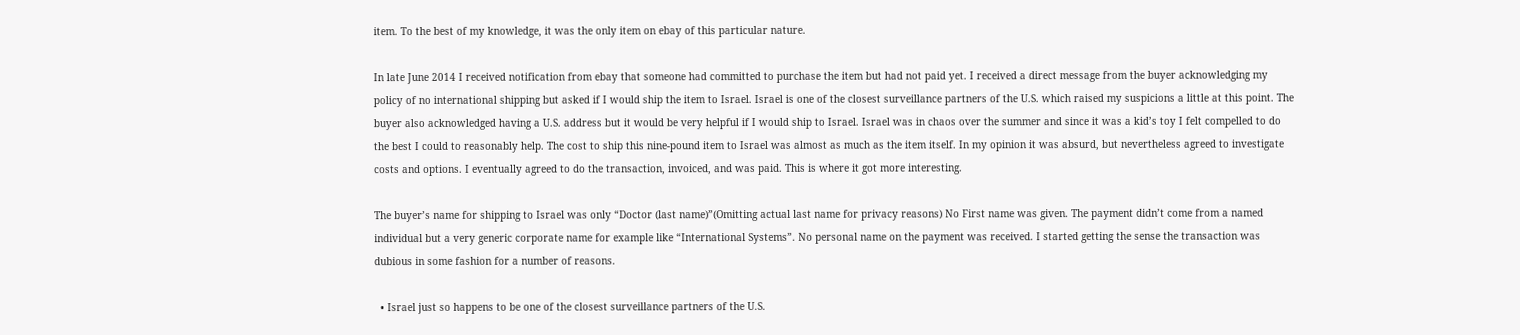item. To the best of my knowledge, it was the only item on ebay of this particular nature.

In late June 2014 I received notification from ebay that someone had committed to purchase the item but had not paid yet. I received a direct message from the buyer acknowledging my policy of no international shipping but asked if I would ship the item to Israel. Israel is one of the closest surveillance partners of the U.S. which raised my suspicions a little at this point. The buyer also acknowledged having a U.S. address but it would be very helpful if I would ship to Israel. Israel was in chaos over the summer and since it was a kid’s toy I felt compelled to do the best I could to reasonably help. The cost to ship this nine-pound item to Israel was almost as much as the item itself. In my opinion it was absurd, but nevertheless agreed to investigate costs and options. I eventually agreed to do the transaction, invoiced, and was paid. This is where it got more interesting.

The buyer’s name for shipping to Israel was only “Doctor (last name)”(Omitting actual last name for privacy reasons) No First name was given. The payment didn’t come from a named individual but a very generic corporate name for example like “International Systems”. No personal name on the payment was received. I started getting the sense the transaction was dubious in some fashion for a number of reasons.

  • Israel just so happens to be one of the closest surveillance partners of the U.S.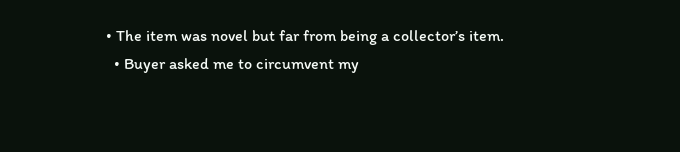• The item was novel but far from being a collector’s item.
  • Buyer asked me to circumvent my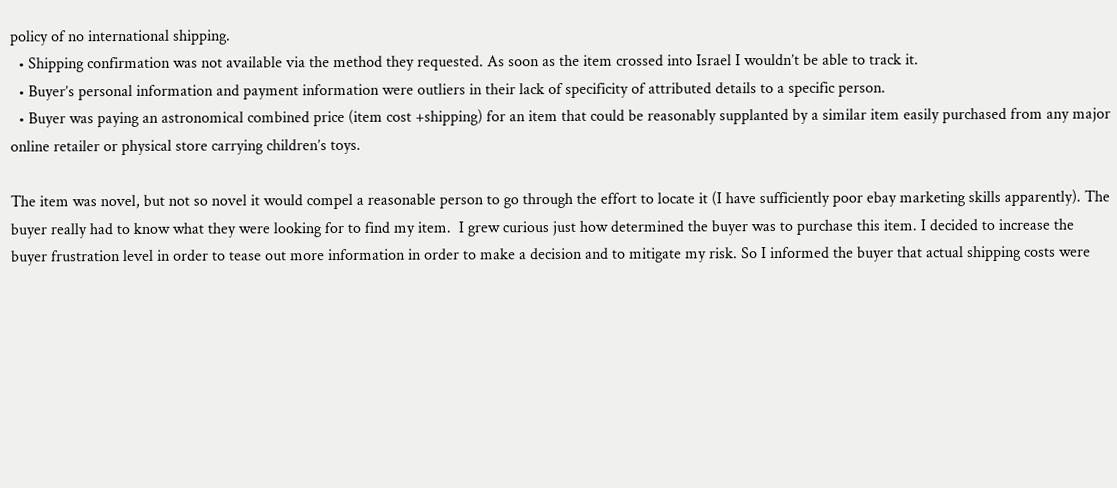policy of no international shipping.
  • Shipping confirmation was not available via the method they requested. As soon as the item crossed into Israel I wouldn’t be able to track it.
  • Buyer’s personal information and payment information were outliers in their lack of specificity of attributed details to a specific person.
  • Buyer was paying an astronomical combined price (item cost +shipping) for an item that could be reasonably supplanted by a similar item easily purchased from any major online retailer or physical store carrying children’s toys.

The item was novel, but not so novel it would compel a reasonable person to go through the effort to locate it (I have sufficiently poor ebay marketing skills apparently). The buyer really had to know what they were looking for to find my item.  I grew curious just how determined the buyer was to purchase this item. I decided to increase the buyer frustration level in order to tease out more information in order to make a decision and to mitigate my risk. So I informed the buyer that actual shipping costs were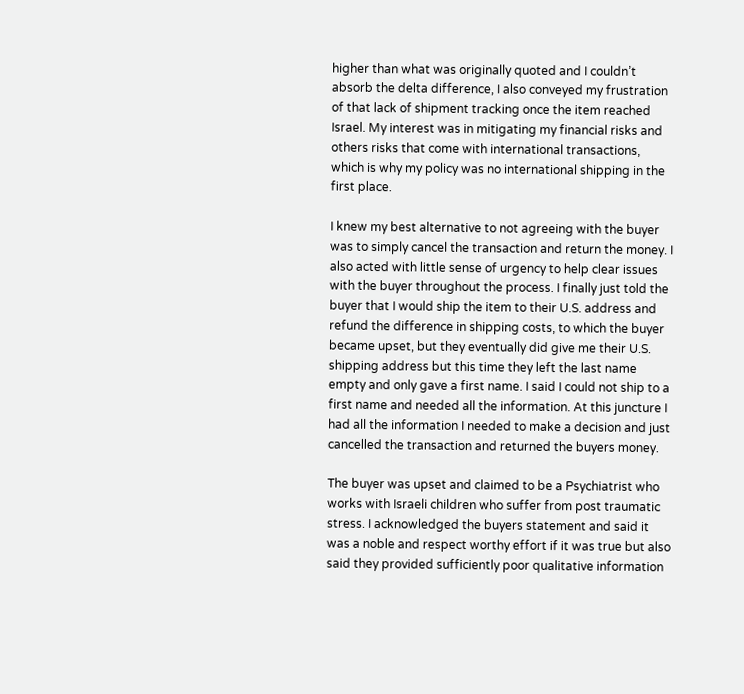higher than what was originally quoted and I couldn’t absorb the delta difference, I also conveyed my frustration of that lack of shipment tracking once the item reached Israel. My interest was in mitigating my financial risks and others risks that come with international transactions, which is why my policy was no international shipping in the first place.

I knew my best alternative to not agreeing with the buyer was to simply cancel the transaction and return the money. I also acted with little sense of urgency to help clear issues with the buyer throughout the process. I finally just told the buyer that I would ship the item to their U.S. address and refund the difference in shipping costs, to which the buyer became upset, but they eventually did give me their U.S. shipping address but this time they left the last name empty and only gave a first name. I said I could not ship to a first name and needed all the information. At this juncture I had all the information I needed to make a decision and just cancelled the transaction and returned the buyers money.

The buyer was upset and claimed to be a Psychiatrist who works with Israeli children who suffer from post traumatic stress. I acknowledged the buyers statement and said it was a noble and respect worthy effort if it was true but also said they provided sufficiently poor qualitative information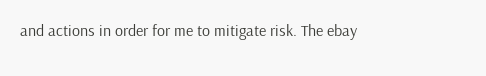and actions in order for me to mitigate risk. The ebay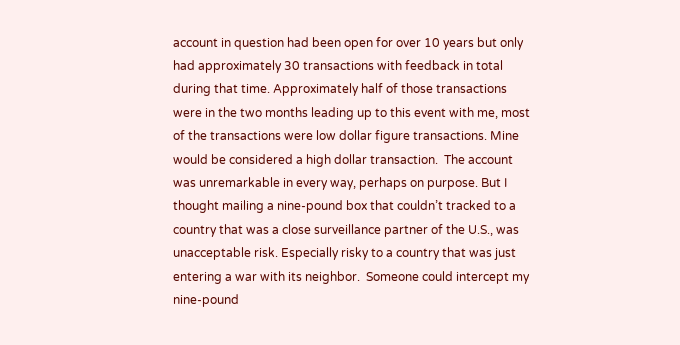account in question had been open for over 10 years but only had approximately 30 transactions with feedback in total during that time. Approximately half of those transactions were in the two months leading up to this event with me, most of the transactions were low dollar figure transactions. Mine would be considered a high dollar transaction.  The account was unremarkable in every way, perhaps on purpose. But I thought mailing a nine-pound box that couldn’t tracked to a country that was a close surveillance partner of the U.S., was unacceptable risk. Especially risky to a country that was just entering a war with its neighbor.  Someone could intercept my nine-pound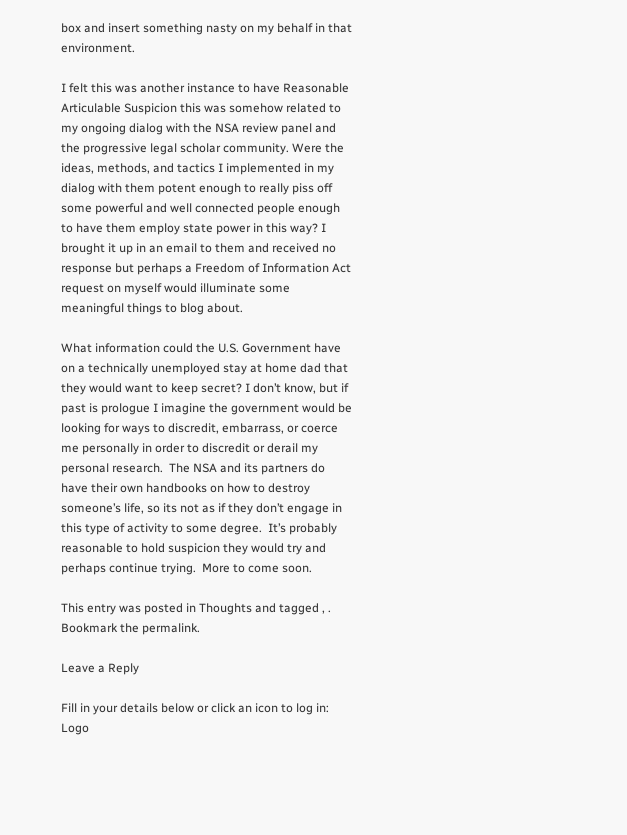box and insert something nasty on my behalf in that environment.

I felt this was another instance to have Reasonable Articulable Suspicion this was somehow related to my ongoing dialog with the NSA review panel and the progressive legal scholar community. Were the ideas, methods, and tactics I implemented in my dialog with them potent enough to really piss off some powerful and well connected people enough to have them employ state power in this way? I brought it up in an email to them and received no response but perhaps a Freedom of Information Act request on myself would illuminate some meaningful things to blog about.

What information could the U.S. Government have on a technically unemployed stay at home dad that they would want to keep secret? I don’t know, but if past is prologue I imagine the government would be looking for ways to discredit, embarrass, or coerce me personally in order to discredit or derail my personal research.  The NSA and its partners do have their own handbooks on how to destroy someone’s life, so its not as if they don’t engage in this type of activity to some degree.  It’s probably reasonable to hold suspicion they would try and perhaps continue trying.  More to come soon.

This entry was posted in Thoughts and tagged , . Bookmark the permalink.

Leave a Reply

Fill in your details below or click an icon to log in: Logo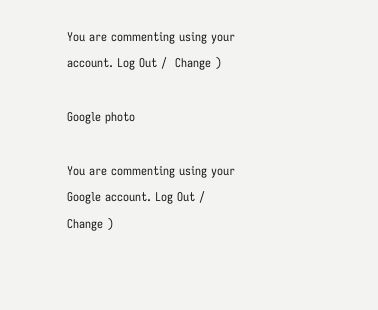You are commenting using your account. Log Out /  Change )

Google photo

You are commenting using your Google account. Log Out /  Change )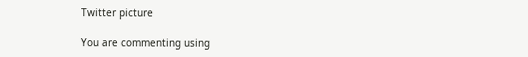Twitter picture

You are commenting using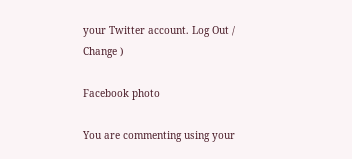your Twitter account. Log Out /  Change )

Facebook photo

You are commenting using your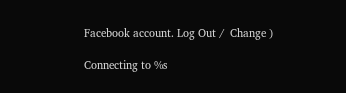Facebook account. Log Out /  Change )

Connecting to %s